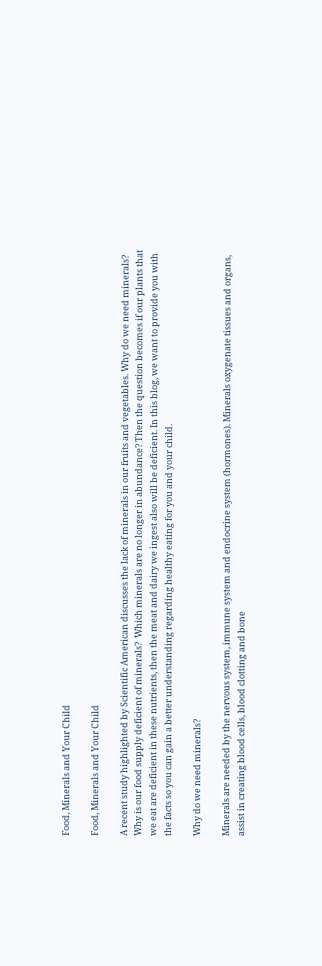Food, Minerals and Your Child

Food, Minerals and Your Child

A recent study highlighted by Scientific American discusses the lack of minerals in our fruits and vegetables. Why do we need minerals?  Why is our food supply deficient of minerals?  Which minerals are no longer in abundance? Then the question becomes if our plants that we eat are deficient in these nutrients, then the meat and dairy we ingest also will be deficient. In this blog, we want to provide you with the facts so you can gain a better understanding regarding healthy eating for you and your child.

Why do we need minerals?

Minerals are needed by the nervous system, immune system and endocrine system (hormones). Minerals oxygenate tissues and organs, assist in creating blood cells, blood clotting and bone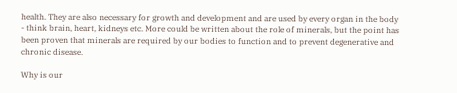health. They are also necessary for growth and development and are used by every organ in the body - think brain, heart, kidneys etc. More could be written about the role of minerals, but the point has been proven that minerals are required by our bodies to function and to prevent degenerative and chronic disease.

Why is our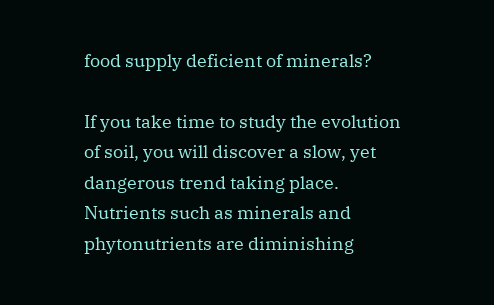food supply deficient of minerals?

If you take time to study the evolution of soil, you will discover a slow, yet dangerous trend taking place. Nutrients such as minerals and phytonutrients are diminishing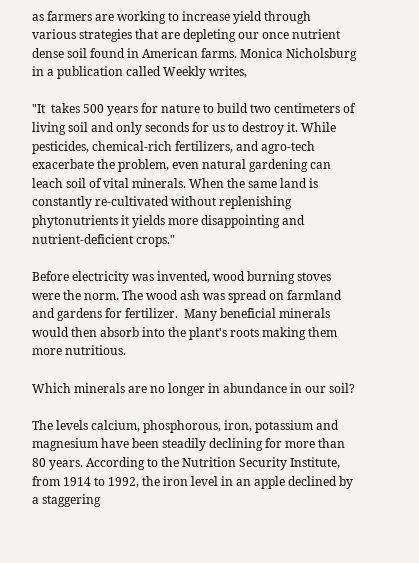as farmers are working to increase yield through various strategies that are depleting our once nutrient dense soil found in American farms. Monica Nicholsburg in a publication called Weekly writes,

"It  takes 500 years for nature to build two centimeters of living soil and only seconds for us to destroy it. While pesticides, chemical-rich fertilizers, and agro-tech exacerbate the problem, even natural gardening can leach soil of vital minerals. When the same land is constantly re-cultivated without replenishing phytonutrients it yields more disappointing and nutrient-deficient crops."

Before electricity was invented, wood burning stoves were the norm. The wood ash was spread on farmland and gardens for fertilizer.  Many beneficial minerals would then absorb into the plant's roots making them more nutritious.

Which minerals are no longer in abundance in our soil?

The levels calcium, phosphorous, iron, potassium and magnesium have been steadily declining for more than 80 years. According to the Nutrition Security Institute, from 1914 to 1992, the iron level in an apple declined by a staggering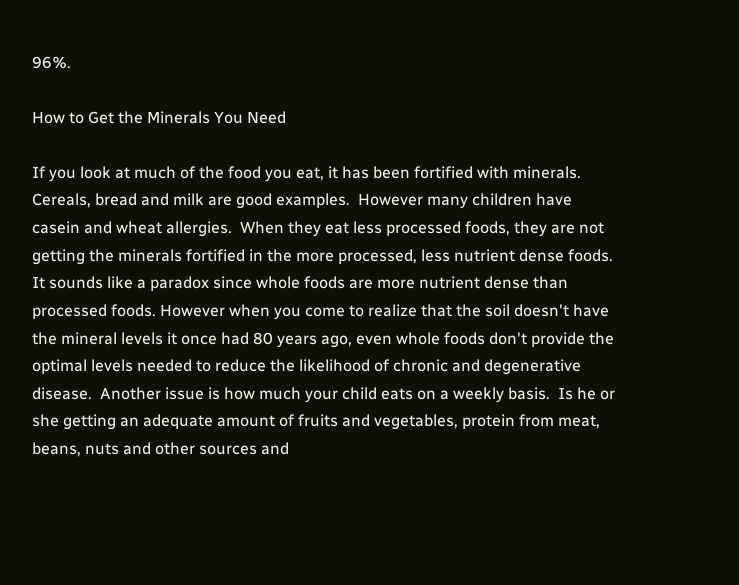96%.

How to Get the Minerals You Need

If you look at much of the food you eat, it has been fortified with minerals. Cereals, bread and milk are good examples.  However many children have casein and wheat allergies.  When they eat less processed foods, they are not getting the minerals fortified in the more processed, less nutrient dense foods.  It sounds like a paradox since whole foods are more nutrient dense than processed foods. However when you come to realize that the soil doesn't have the mineral levels it once had 80 years ago, even whole foods don't provide the optimal levels needed to reduce the likelihood of chronic and degenerative disease.  Another issue is how much your child eats on a weekly basis.  Is he or she getting an adequate amount of fruits and vegetables, protein from meat, beans, nuts and other sources and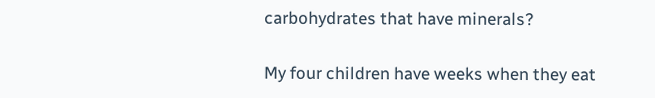carbohydrates that have minerals?

My four children have weeks when they eat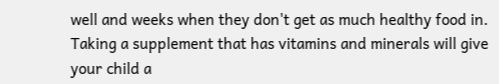well and weeks when they don't get as much healthy food in. Taking a supplement that has vitamins and minerals will give your child a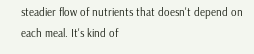steadier flow of nutrients that doesn't depend on each meal. It's kind of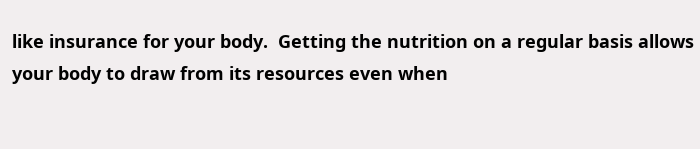like insurance for your body.  Getting the nutrition on a regular basis allows your body to draw from its resources even when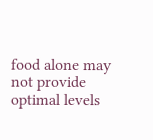food alone may not provide optimal levels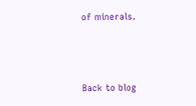of minerals.





Back to blog